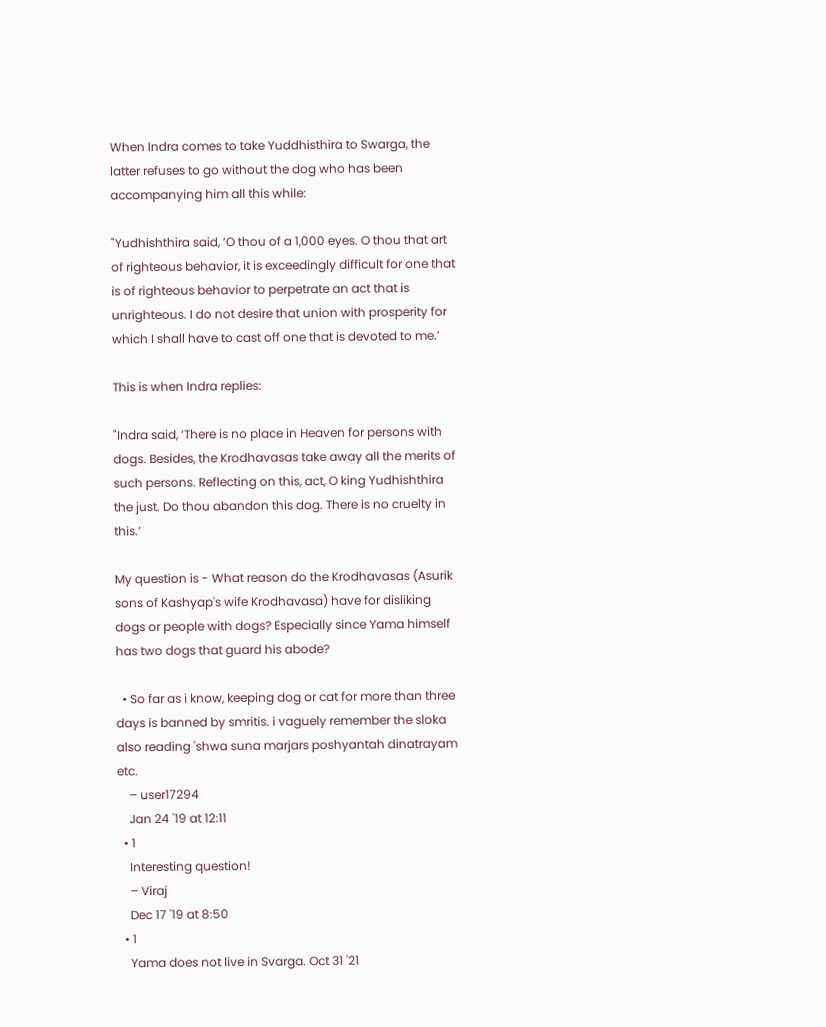When Indra comes to take Yuddhisthira to Swarga, the latter refuses to go without the dog who has been accompanying him all this while:

"Yudhishthira said, ‘O thou of a 1,000 eyes. O thou that art of righteous behavior, it is exceedingly difficult for one that is of righteous behavior to perpetrate an act that is unrighteous. I do not desire that union with prosperity for which I shall have to cast off one that is devoted to me.’

This is when Indra replies:

"Indra said, ‘There is no place in Heaven for persons with dogs. Besides, the Krodhavasas take away all the merits of such persons. Reflecting on this, act, O king Yudhishthira the just. Do thou abandon this dog. There is no cruelty in this.’

My question is - What reason do the Krodhavasas (Asurik sons of Kashyap's wife Krodhavasa) have for disliking dogs or people with dogs? Especially since Yama himself has two dogs that guard his abode?

  • So far as i know, keeping dog or cat for more than three days is banned by smritis. i vaguely remember the sloka also reading 'shwa suna marjars poshyantah dinatrayam etc.
    – user17294
    Jan 24 '19 at 12:11
  • 1
    Interesting question!
    – Viraj
    Dec 17 '19 at 8:50
  • 1
    Yama does not live in Svarga. Oct 31 '21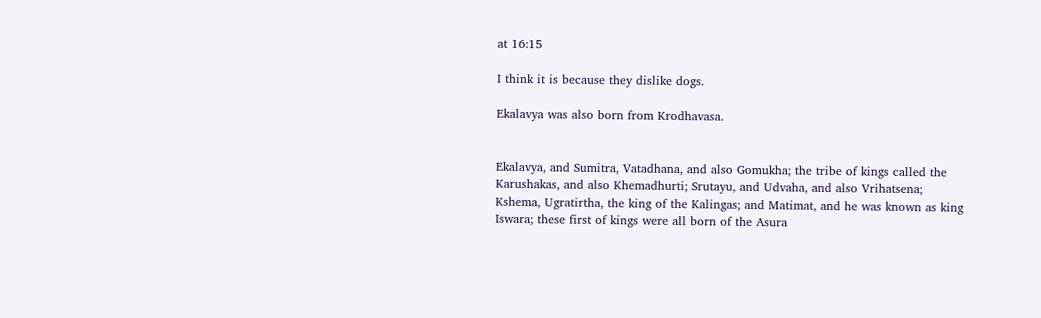at 16:15

I think it is because they dislike dogs.

Ekalavya was also born from Krodhavasa.


Ekalavya, and Sumitra, Vatadhana, and also Gomukha; the tribe of kings called the Karushakas, and also Khemadhurti; Srutayu, and Udvaha, and also Vrihatsena; Kshema, Ugratirtha, the king of the Kalingas; and Matimat, and he was known as king Iswara; these first of kings were all born of the Asura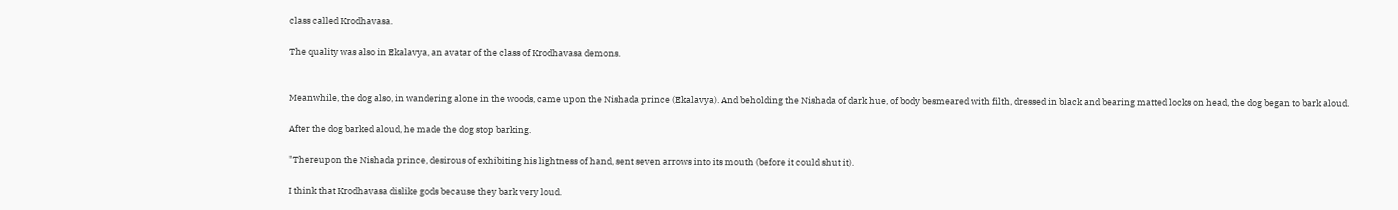class called Krodhavasa.

The quality was also in Ekalavya, an avatar of the class of Krodhavasa demons.


Meanwhile, the dog also, in wandering alone in the woods, came upon the Nishada prince (Ekalavya). And beholding the Nishada of dark hue, of body besmeared with filth, dressed in black and bearing matted locks on head, the dog began to bark aloud.

After the dog barked aloud, he made the dog stop barking.

"Thereupon the Nishada prince, desirous of exhibiting his lightness of hand, sent seven arrows into its mouth (before it could shut it).

I think that Krodhavasa dislike gods because they bark very loud.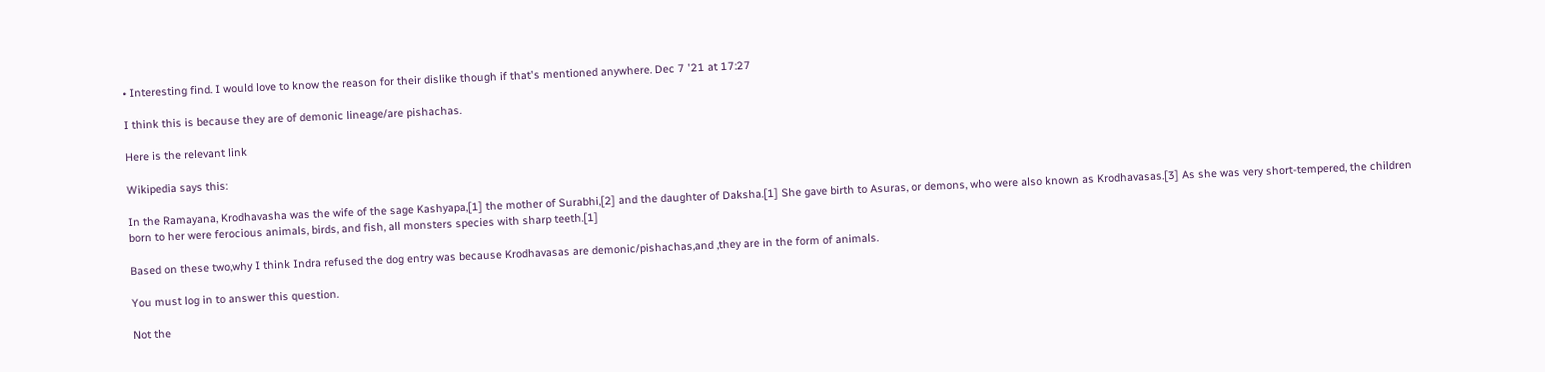• Interesting find. I would love to know the reason for their dislike though if that's mentioned anywhere. Dec 7 '21 at 17:27

I think this is because they are of demonic lineage/are pishachas.

Here is the relevant link

Wikipedia says this:

In the Ramayana, Krodhavasha was the wife of the sage Kashyapa,[1] the mother of Surabhi,[2] and the daughter of Daksha.[1] She gave birth to Asuras, or demons, who were also known as Krodhavasas.[3] As she was very short-tempered, the children born to her were ferocious animals, birds, and fish, all monsters species with sharp teeth.[1]

Based on these two,why I think Indra refused the dog entry was because Krodhavasas are demonic/pishachas,and ,they are in the form of animals.

You must log in to answer this question.

Not the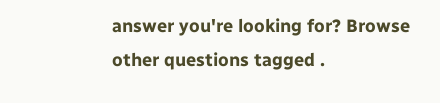answer you're looking for? Browse other questions tagged .